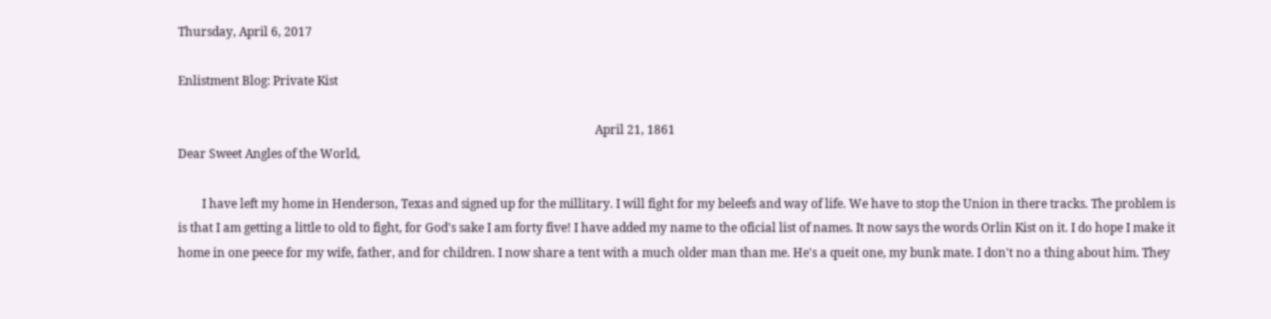Thursday, April 6, 2017

Enlistment Blog: Private Kist

                                                                                                                                           April 21, 1861
Dear Sweet Angles of the World,

        I have left my home in Henderson, Texas and signed up for the millitary. I will fight for my beleefs and way of life. We have to stop the Union in there tracks. The problem is is that I am getting a little to old to fight, for God's sake I am forty five! I have added my name to the oficial list of names. It now says the words Orlin Kist on it. I do hope I make it home in one peece for my wife, father, and for children. I now share a tent with a much older man than me. He's a queit one, my bunk mate. I don't no a thing about him. They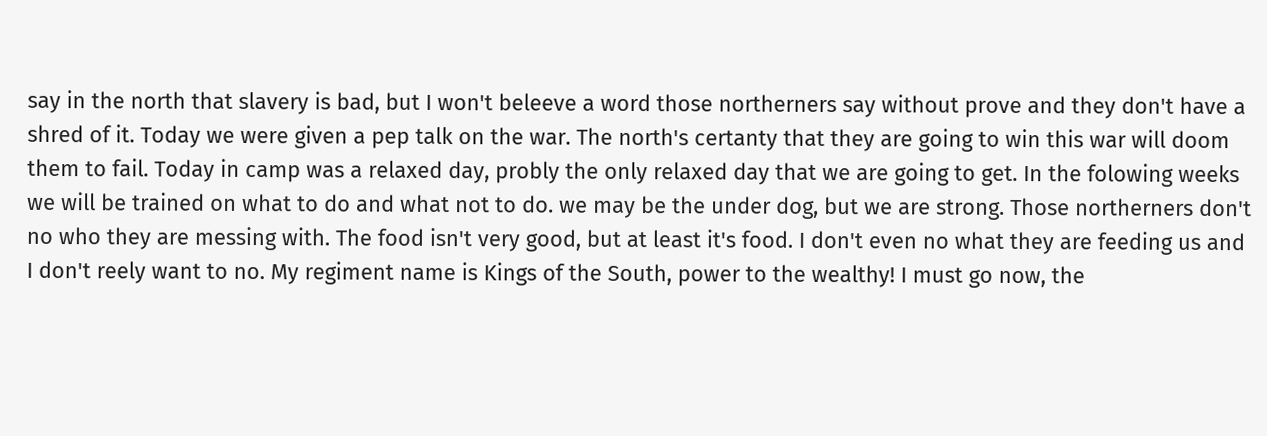say in the north that slavery is bad, but I won't beleeve a word those northerners say without prove and they don't have a shred of it. Today we were given a pep talk on the war. The north's certanty that they are going to win this war will doom them to fail. Today in camp was a relaxed day, probly the only relaxed day that we are going to get. In the folowing weeks we will be trained on what to do and what not to do. we may be the under dog, but we are strong. Those northerners don't no who they are messing with. The food isn't very good, but at least it's food. I don't even no what they are feeding us and I don't reely want to no. My regiment name is Kings of the South, power to the wealthy! I must go now, the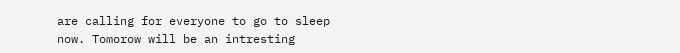are calling for everyone to go to sleep now. Tomorow will be an intresting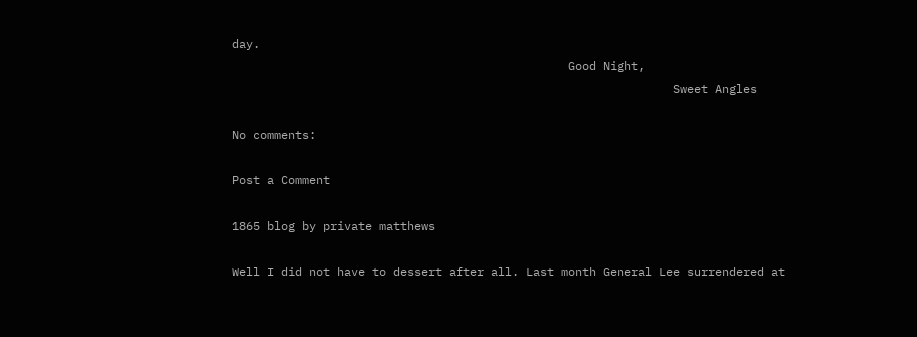day.
                                                Good Night,
                                                               Sweet Angles

No comments:

Post a Comment

1865 blog by private matthews

Well I did not have to dessert after all. Last month General Lee surrendered at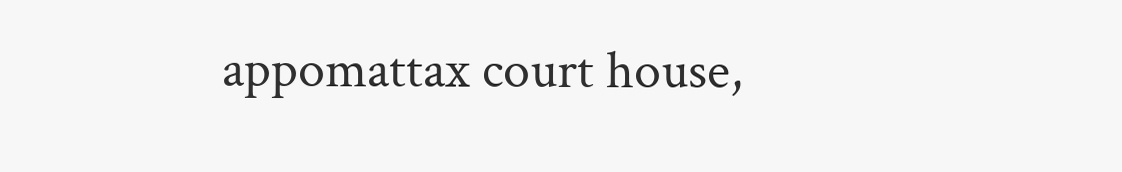appomattax court house,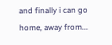and finally i can go home, away from...